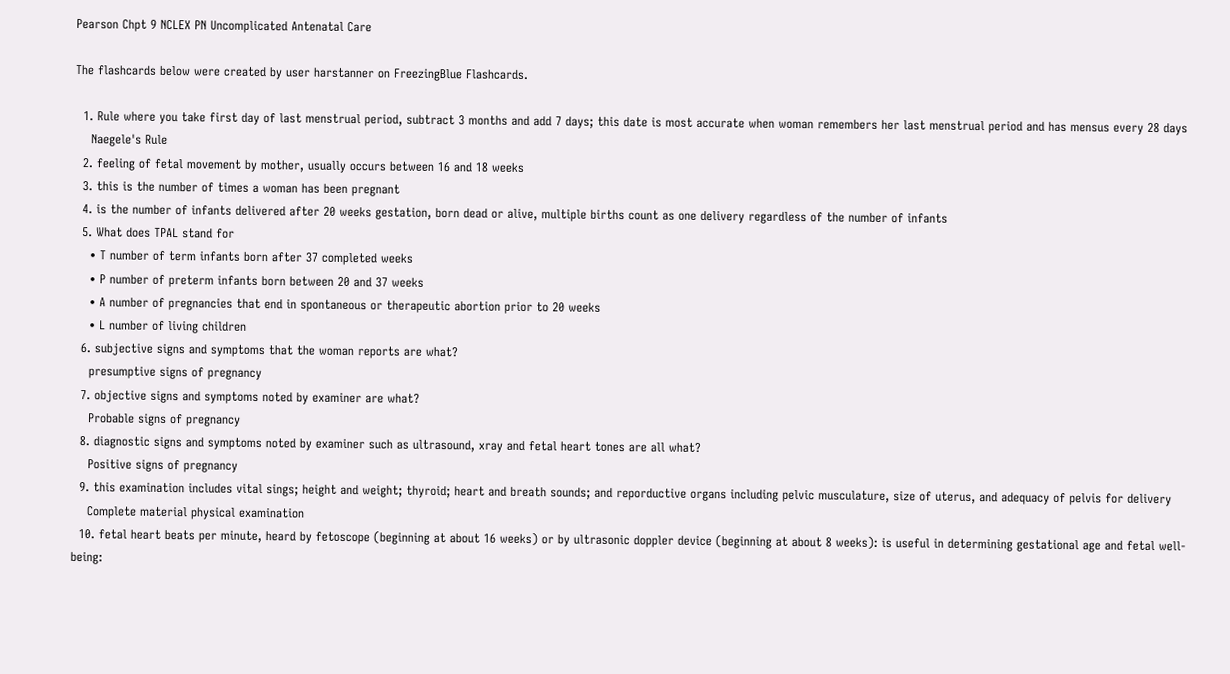Pearson Chpt 9 NCLEX PN Uncomplicated Antenatal Care

The flashcards below were created by user harstanner on FreezingBlue Flashcards.

  1. Rule where you take first day of last menstrual period, subtract 3 months and add 7 days; this date is most accurate when woman remembers her last menstrual period and has mensus every 28 days
    Naegele's Rule
  2. feeling of fetal movement by mother, usually occurs between 16 and 18 weeks
  3. this is the number of times a woman has been pregnant
  4. is the number of infants delivered after 20 weeks gestation, born dead or alive, multiple births count as one delivery regardless of the number of infants
  5. What does TPAL stand for
    • T number of term infants born after 37 completed weeks
    • P number of preterm infants born between 20 and 37 weeks
    • A number of pregnancies that end in spontaneous or therapeutic abortion prior to 20 weeks
    • L number of living children
  6. subjective signs and symptoms that the woman reports are what?
    presumptive signs of pregnancy
  7. objective signs and symptoms noted by examiner are what?
    Probable signs of pregnancy
  8. diagnostic signs and symptoms noted by examiner such as ultrasound, xray and fetal heart tones are all what?
    Positive signs of pregnancy
  9. this examination includes vital sings; height and weight; thyroid; heart and breath sounds; and reporductive organs including pelvic musculature, size of uterus, and adequacy of pelvis for delivery
    Complete material physical examination
  10. fetal heart beats per minute, heard by fetoscope (beginning at about 16 weeks) or by ultrasonic doppler device (beginning at about 8 weeks): is useful in determining gestational age and fetal well-being: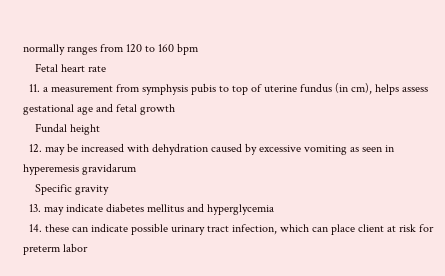normally ranges from 120 to 160 bpm
    Fetal heart rate
  11. a measurement from symphysis pubis to top of uterine fundus (in cm), helps assess gestational age and fetal growth
    Fundal height
  12. may be increased with dehydration caused by excessive vomiting as seen in hyperemesis gravidarum
    Specific gravity
  13. may indicate diabetes mellitus and hyperglycemia
  14. these can indicate possible urinary tract infection, which can place client at risk for preterm labor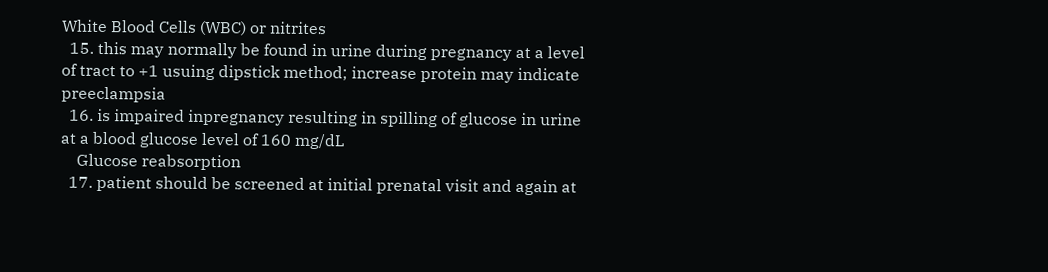White Blood Cells (WBC) or nitrites
  15. this may normally be found in urine during pregnancy at a level of tract to +1 usuing dipstick method; increase protein may indicate preeclampsia
  16. is impaired inpregnancy resulting in spilling of glucose in urine at a blood glucose level of 160 mg/dL
    Glucose reabsorption
  17. patient should be screened at initial prenatal visit and again at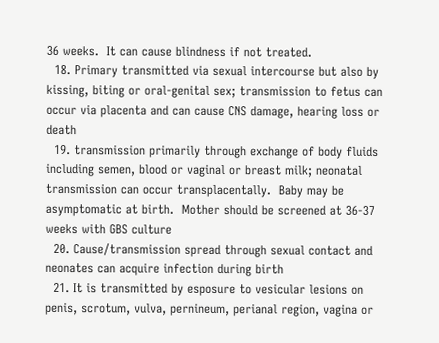36 weeks.  It can cause blindness if not treated.
  18. Primary transmitted via sexual intercourse but also by kissing, biting or oral-genital sex; transmission to fetus can occur via placenta and can cause CNS damage, hearing loss or death
  19. transmission primarily through exchange of body fluids including semen, blood or vaginal or breast milk; neonatal transmission can occur transplacentally.  Baby may be asymptomatic at birth.  Mother should be screened at 36-37 weeks with GBS culture
  20. Cause/transmission spread through sexual contact and neonates can acquire infection during birth
  21. It is transmitted by esposure to vesicular lesions on penis, scrotum, vulva, pernineum, perianal region, vagina or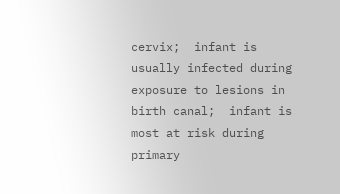cervix;  infant is usually infected during exposure to lesions in birth canal;  infant is most at risk during primary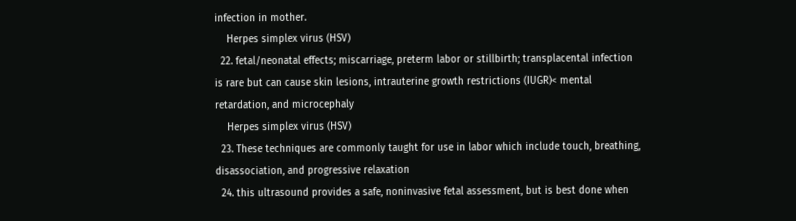infection in mother.
    Herpes simplex virus (HSV)
  22. fetal/neonatal effects; miscarriage, preterm labor or stillbirth; transplacental infection is rare but can cause skin lesions, intrauterine growth restrictions (IUGR)< mental retardation, and microcephaly
    Herpes simplex virus (HSV)
  23. These techniques are commonly taught for use in labor which include touch, breathing, disassociation, and progressive relaxation
  24. this ultrasound provides a safe, noninvasive fetal assessment, but is best done when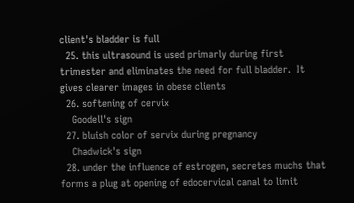client's bladder is full
  25. this ultrasound is used primarly during first trimester and eliminates the need for full bladder.  It gives clearer images in obese clients
  26. softening of cervix
    Goodell's sign
  27. bluish color of servix during pregnancy
    Chadwick's sign
  28. under the influence of estrogen, secretes muchs that forms a plug at opening of edocervical canal to limit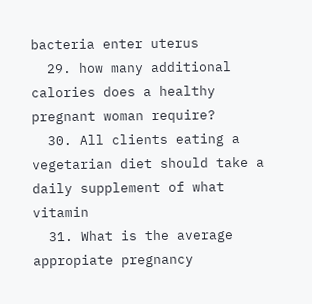bacteria enter uterus
  29. how many additional calories does a healthy pregnant woman require?
  30. All clients eating a vegetarian diet should take a daily supplement of what vitamin
  31. What is the average appropiate pregnancy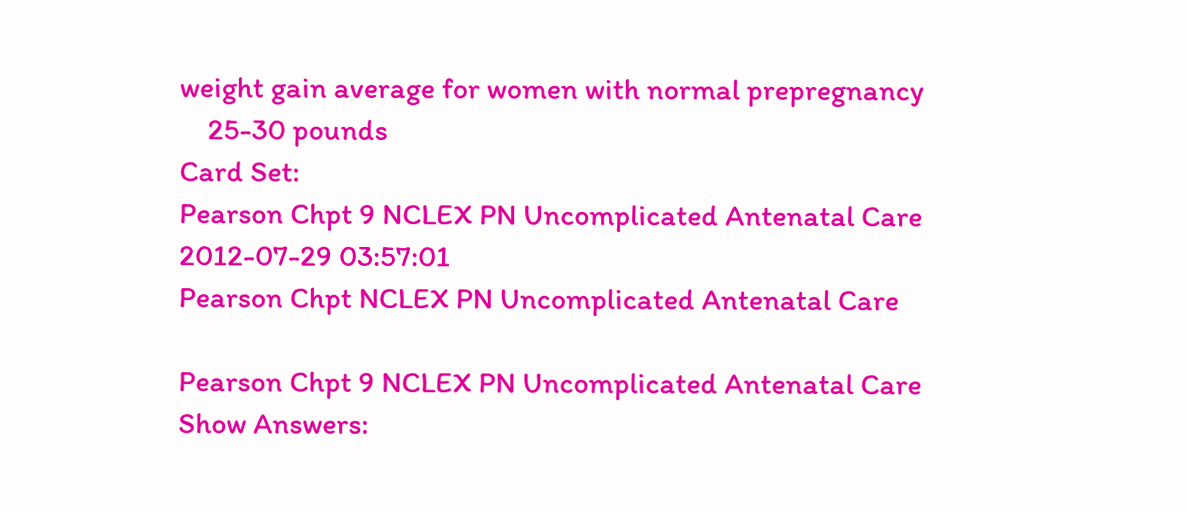weight gain average for women with normal prepregnancy
    25-30 pounds
Card Set:
Pearson Chpt 9 NCLEX PN Uncomplicated Antenatal Care
2012-07-29 03:57:01
Pearson Chpt NCLEX PN Uncomplicated Antenatal Care

Pearson Chpt 9 NCLEX PN Uncomplicated Antenatal Care
Show Answers: